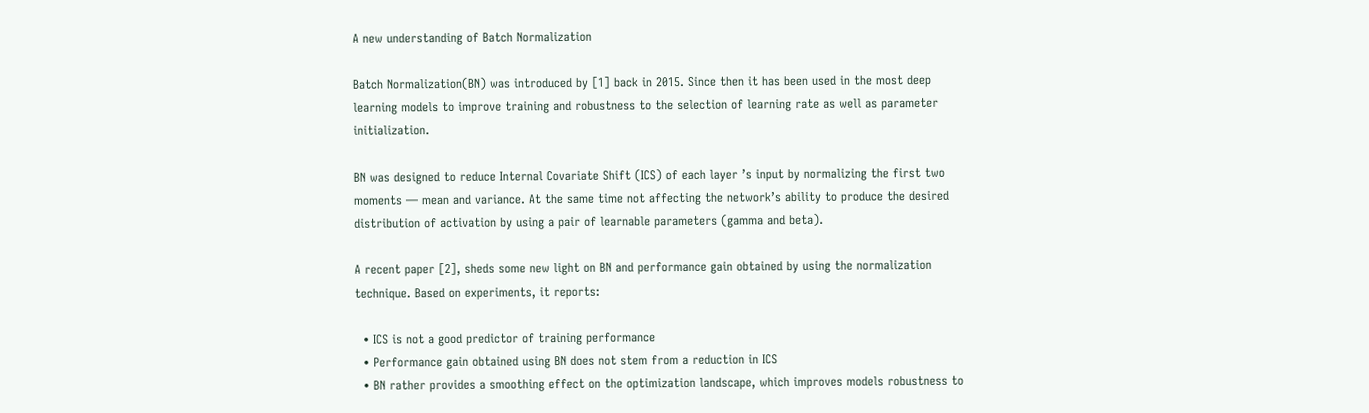A new understanding of Batch Normalization

Batch Normalization(BN) was introduced by [1] back in 2015. Since then it has been used in the most deep learning models to improve training and robustness to the selection of learning rate as well as parameter initialization.

BN was designed to reduce Internal Covariate Shift (ICS) of each layer ’s input by normalizing the first two moments — mean and variance. At the same time not affecting the network’s ability to produce the desired distribution of activation by using a pair of learnable parameters (gamma and beta).

A recent paper [2], sheds some new light on BN and performance gain obtained by using the normalization technique. Based on experiments, it reports:

  • ICS is not a good predictor of training performance
  • Performance gain obtained using BN does not stem from a reduction in ICS
  • BN rather provides a smoothing effect on the optimization landscape, which improves models robustness to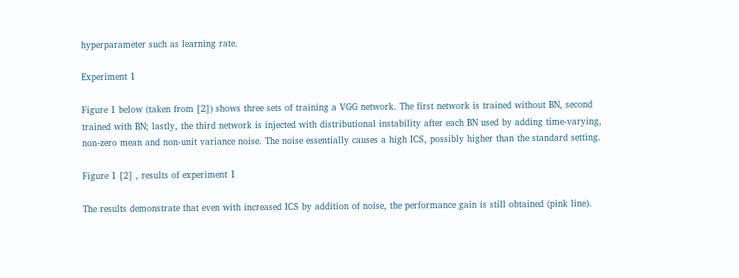hyperparameter such as learning rate.

Experiment 1

Figure 1 below (taken from [2]) shows three sets of training a VGG network. The first network is trained without BN, second trained with BN; lastly, the third network is injected with distributional instability after each BN used by adding time-varying, non-zero mean and non-unit variance noise. The noise essentially causes a high ICS, possibly higher than the standard setting.

Figure 1 [2] , results of experiment 1

The results demonstrate that even with increased ICS by addition of noise, the performance gain is still obtained (pink line).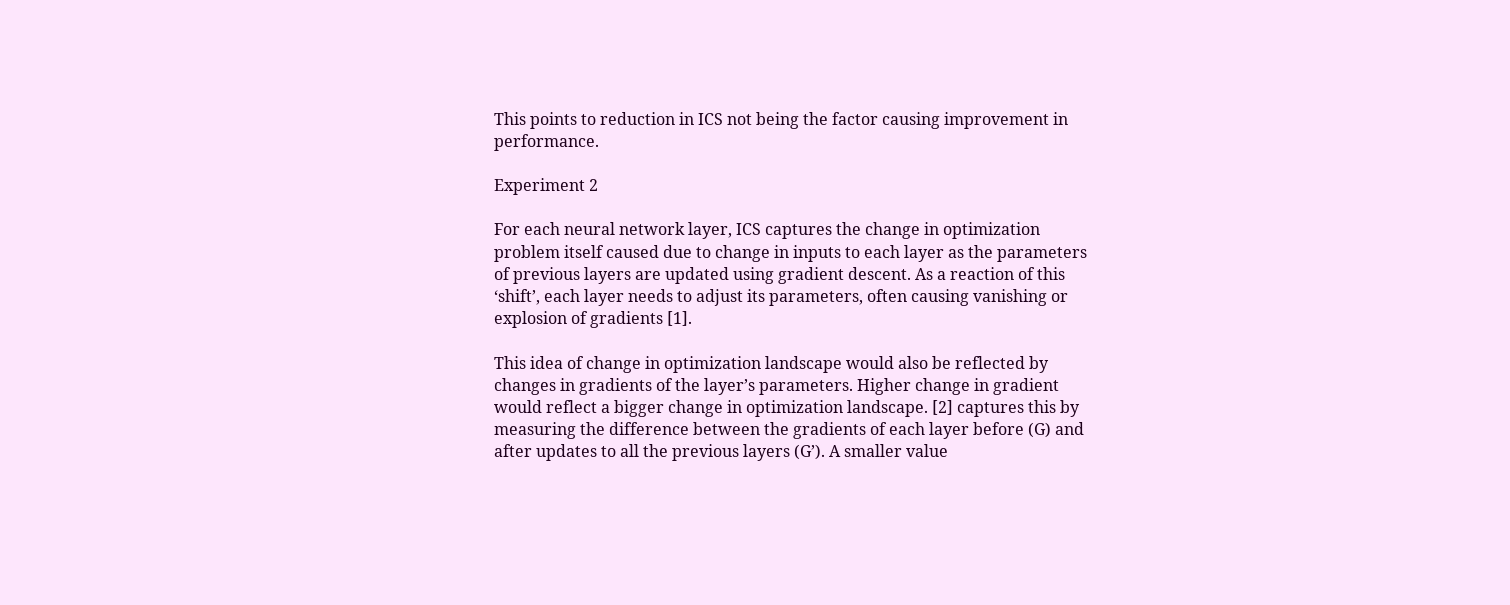This points to reduction in ICS not being the factor causing improvement in performance.

Experiment 2

For each neural network layer, ICS captures the change in optimization problem itself caused due to change in inputs to each layer as the parameters of previous layers are updated using gradient descent. As a reaction of this ‘shift’, each layer needs to adjust its parameters, often causing vanishing or explosion of gradients [1].

This idea of change in optimization landscape would also be reflected by changes in gradients of the layer’s parameters. Higher change in gradient would reflect a bigger change in optimization landscape. [2] captures this by measuring the difference between the gradients of each layer before (G) and after updates to all the previous layers (G’). A smaller value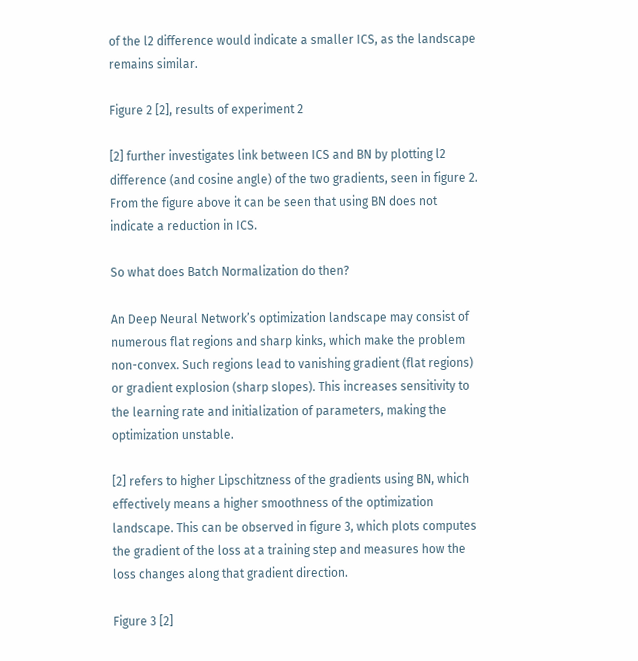of the l2 difference would indicate a smaller ICS, as the landscape remains similar.

Figure 2 [2], results of experiment 2

[2] further investigates link between ICS and BN by plotting l2 difference (and cosine angle) of the two gradients, seen in figure 2. From the figure above it can be seen that using BN does not indicate a reduction in ICS.

So what does Batch Normalization do then?

An Deep Neural Network’s optimization landscape may consist of numerous flat regions and sharp kinks, which make the problem non-convex. Such regions lead to vanishing gradient (flat regions) or gradient explosion (sharp slopes). This increases sensitivity to the learning rate and initialization of parameters, making the optimization unstable.

[2] refers to higher Lipschitzness of the gradients using BN, which effectively means a higher smoothness of the optimization landscape. This can be observed in figure 3, which plots computes the gradient of the loss at a training step and measures how the loss changes along that gradient direction.

Figure 3 [2]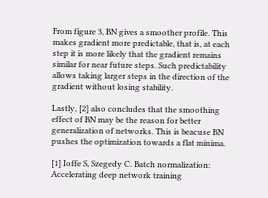From figure 3, BN gives a smoother profile. This makes gradient more predictable, that is, at each step it is more likely that the gradient remains similar for near future steps. Such predictability allows taking larger steps in the direction of the gradient without losing stability.

Lastly, [2] also concludes that the smoothing effect of BN may be the reason for better generalization of networks. This is beacuse BN pushes the optimization towards a flat minima.

[1] Ioffe S, Szegedy C. Batch normalization: Accelerating deep network training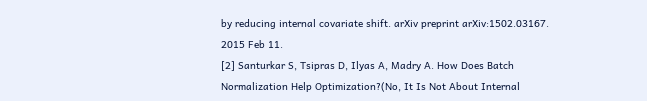by reducing internal covariate shift. arXiv preprint arXiv:1502.03167. 2015 Feb 11.
[2] Santurkar S, Tsipras D, Ilyas A, Madry A. How Does Batch Normalization Help Optimization?(No, It Is Not About Internal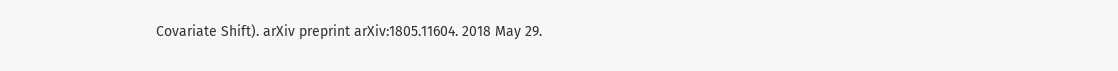Covariate Shift). arXiv preprint arXiv:1805.11604. 2018 May 29.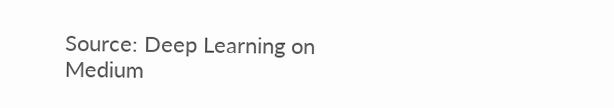Source: Deep Learning on Medium